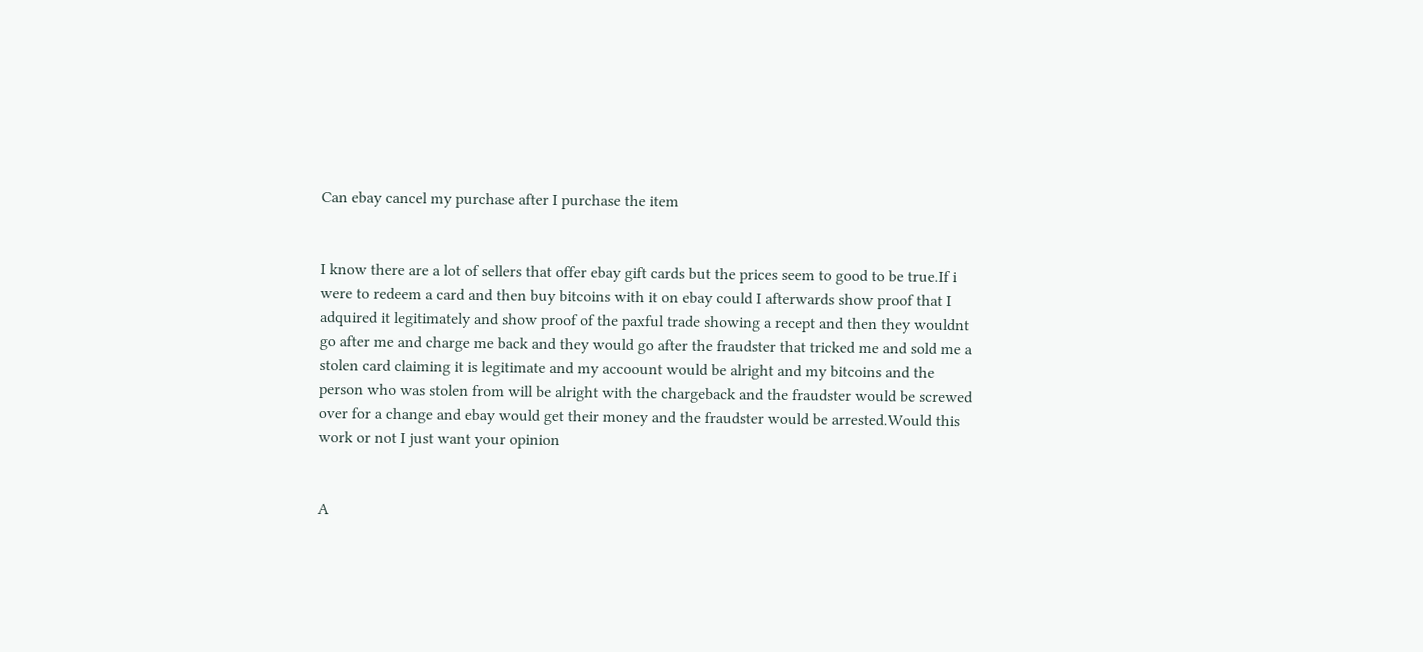Can ebay cancel my purchase after I purchase the item


I know there are a lot of sellers that offer ebay gift cards but the prices seem to good to be true.If i were to redeem a card and then buy bitcoins with it on ebay could I afterwards show proof that I adquired it legitimately and show proof of the paxful trade showing a recept and then they wouldnt go after me and charge me back and they would go after the fraudster that tricked me and sold me a stolen card claiming it is legitimate and my accoount would be alright and my bitcoins and the person who was stolen from will be alright with the chargeback and the fraudster would be screwed over for a change and ebay would get their money and the fraudster would be arrested.Would this work or not I just want your opinion


A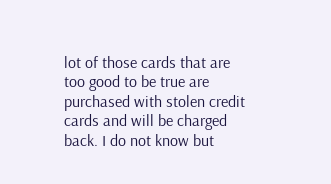lot of those cards that are too good to be true are purchased with stolen credit cards and will be charged back. I do not know but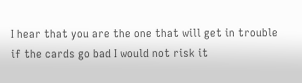I hear that you are the one that will get in trouble if the cards go bad I would not risk it